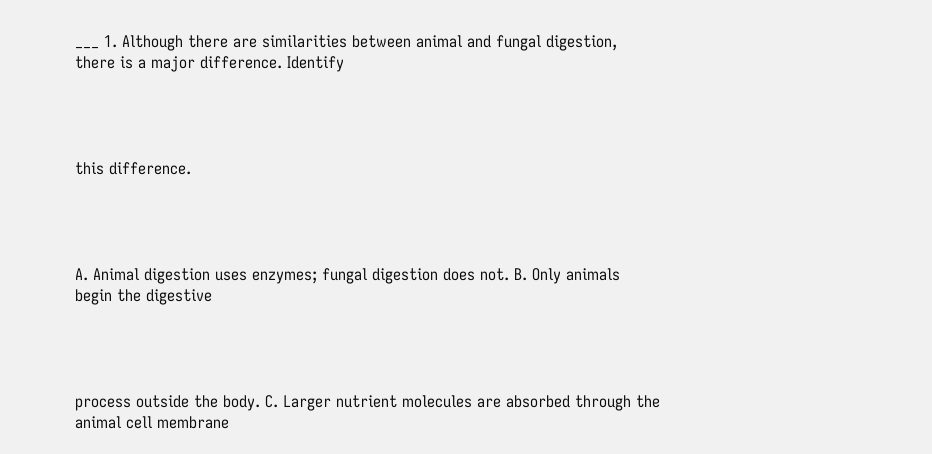___ 1. Although there are similarities between animal and fungal digestion, there is a major difference. Identify




this difference.




A. Animal digestion uses enzymes; fungal digestion does not. B. Only animals begin the digestive




process outside the body. C. Larger nutrient molecules are absorbed through the animal cell membrane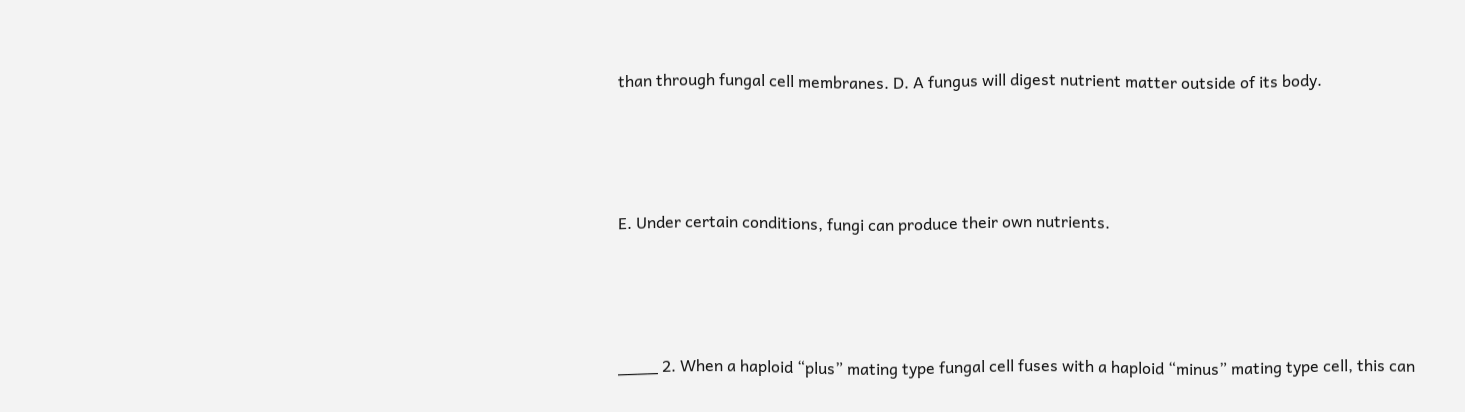than through fungal cell membranes. D. A fungus will digest nutrient matter outside of its body.




E. Under certain conditions, fungi can produce their own nutrients.




____ 2. When a haploid “plus” mating type fungal cell fuses with a haploid “minus” mating type cell, this can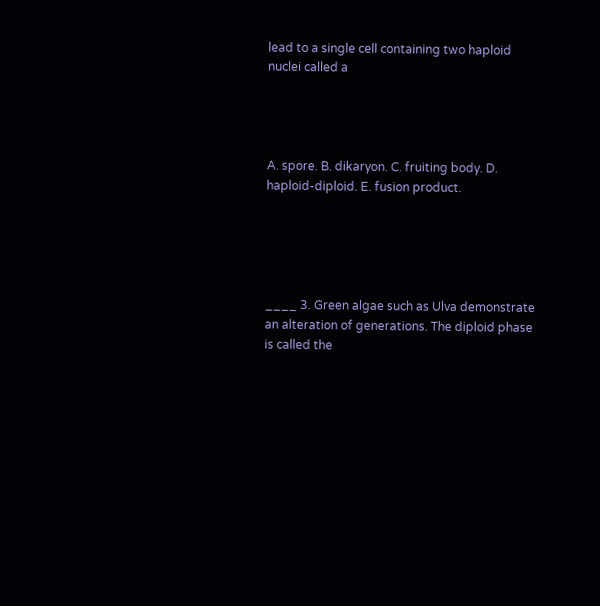lead to a single cell containing two haploid nuclei called a




A. spore. B. dikaryon. C. fruiting body. D. haploid-diploid. E. fusion product.





____ 3. Green algae such as Ulva demonstrate an alteration of generations. The diploid phase is called the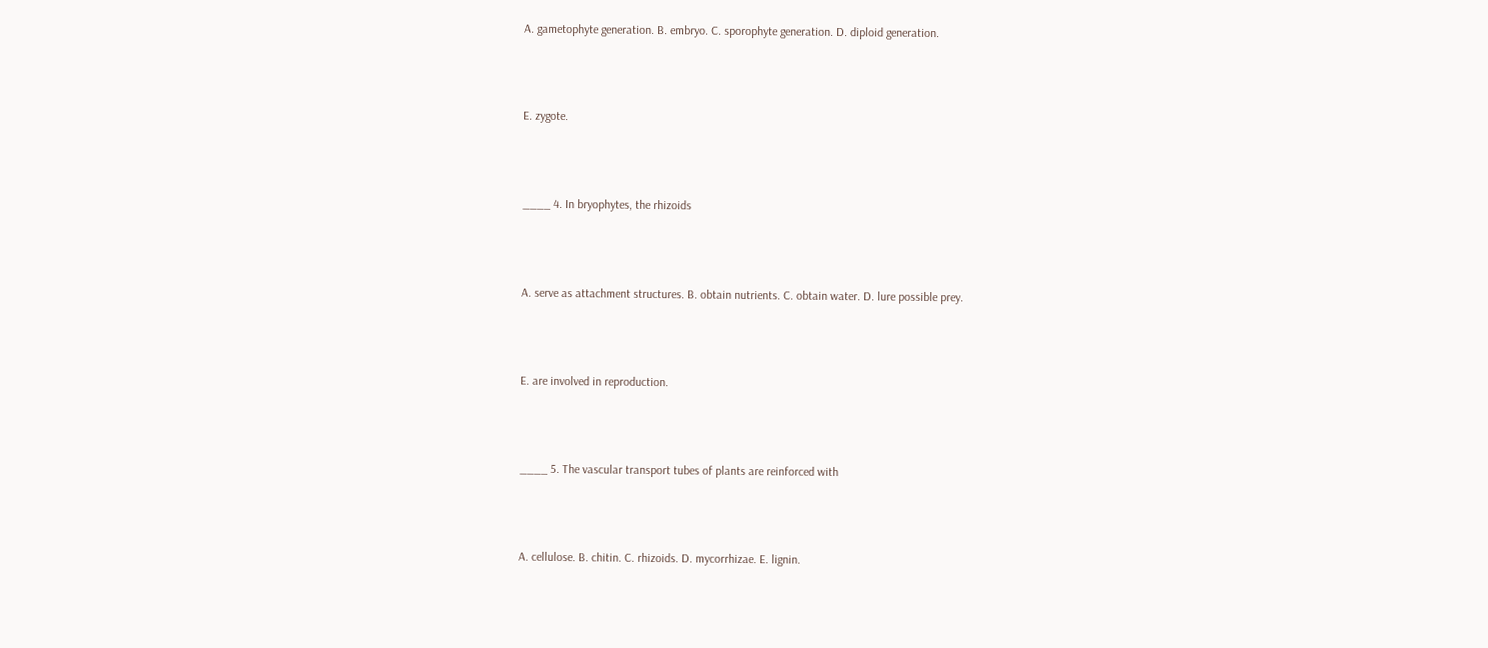A. gametophyte generation. B. embryo. C. sporophyte generation. D. diploid generation.




E. zygote.




____ 4. In bryophytes, the rhizoids




A. serve as attachment structures. B. obtain nutrients. C. obtain water. D. lure possible prey.




E. are involved in reproduction.




____ 5. The vascular transport tubes of plants are reinforced with




A. cellulose. B. chitin. C. rhizoids. D. mycorrhizae. E. lignin.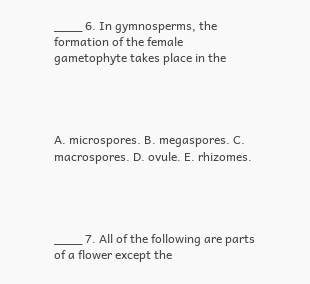____ 6. In gymnosperms, the formation of the female gametophyte takes place in the




A. microspores. B. megaspores. C. macrospores. D. ovule. E. rhizomes.




____ 7. All of the following are parts of a flower except the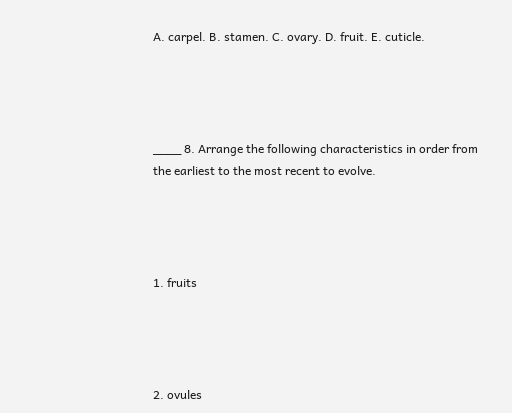A. carpel. B. stamen. C. ovary. D. fruit. E. cuticle.




____ 8. Arrange the following characteristics in order from the earliest to the most recent to evolve.




1. fruits




2. ovules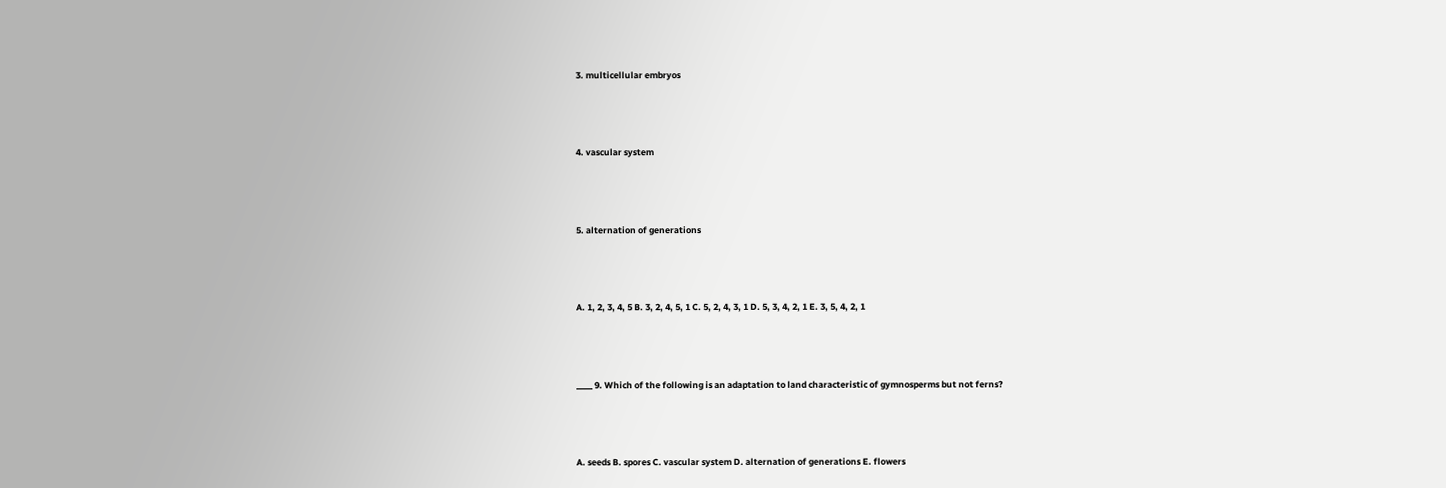3. multicellular embryos




4. vascular system




5. alternation of generations




A. 1, 2, 3, 4, 5 B. 3, 2, 4, 5, 1 C. 5, 2, 4, 3, 1 D. 5, 3, 4, 2, 1 E. 3, 5, 4, 2, 1




____ 9. Which of the following is an adaptation to land characteristic of gymnosperms but not ferns?




A. seeds B. spores C. vascular system D. alternation of generations E. flowers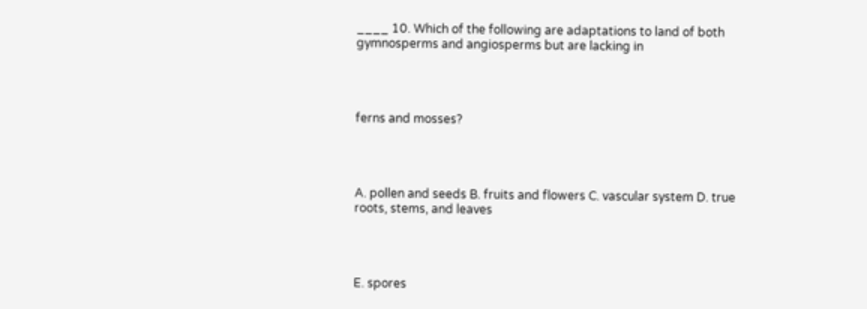____ 10. Which of the following are adaptations to land of both gymnosperms and angiosperms but are lacking in




ferns and mosses?




A. pollen and seeds B. fruits and flowers C. vascular system D. true roots, stems, and leaves




E. spores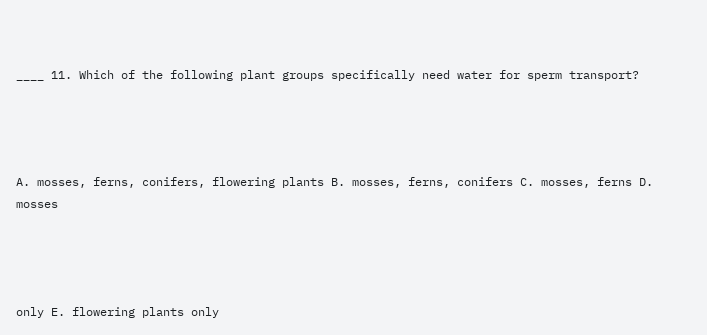____ 11. Which of the following plant groups specifically need water for sperm transport?




A. mosses, ferns, conifers, flowering plants B. mosses, ferns, conifers C. mosses, ferns D. mosses




only E. flowering plants only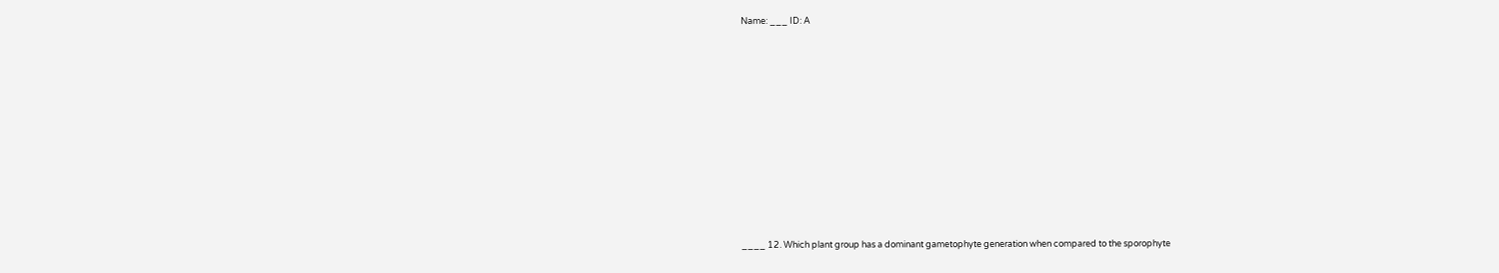Name: ___ ID: A












____ 12. Which plant group has a dominant gametophyte generation when compared to the sporophyte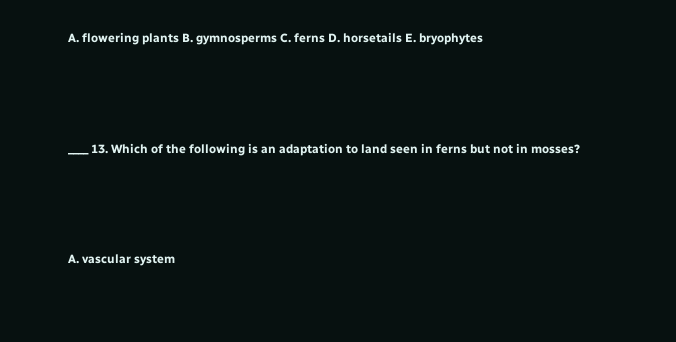A. flowering plants B. gymnosperms C. ferns D. horsetails E. bryophytes




____ 13. Which of the following is an adaptation to land seen in ferns but not in mosses?




A. vascular system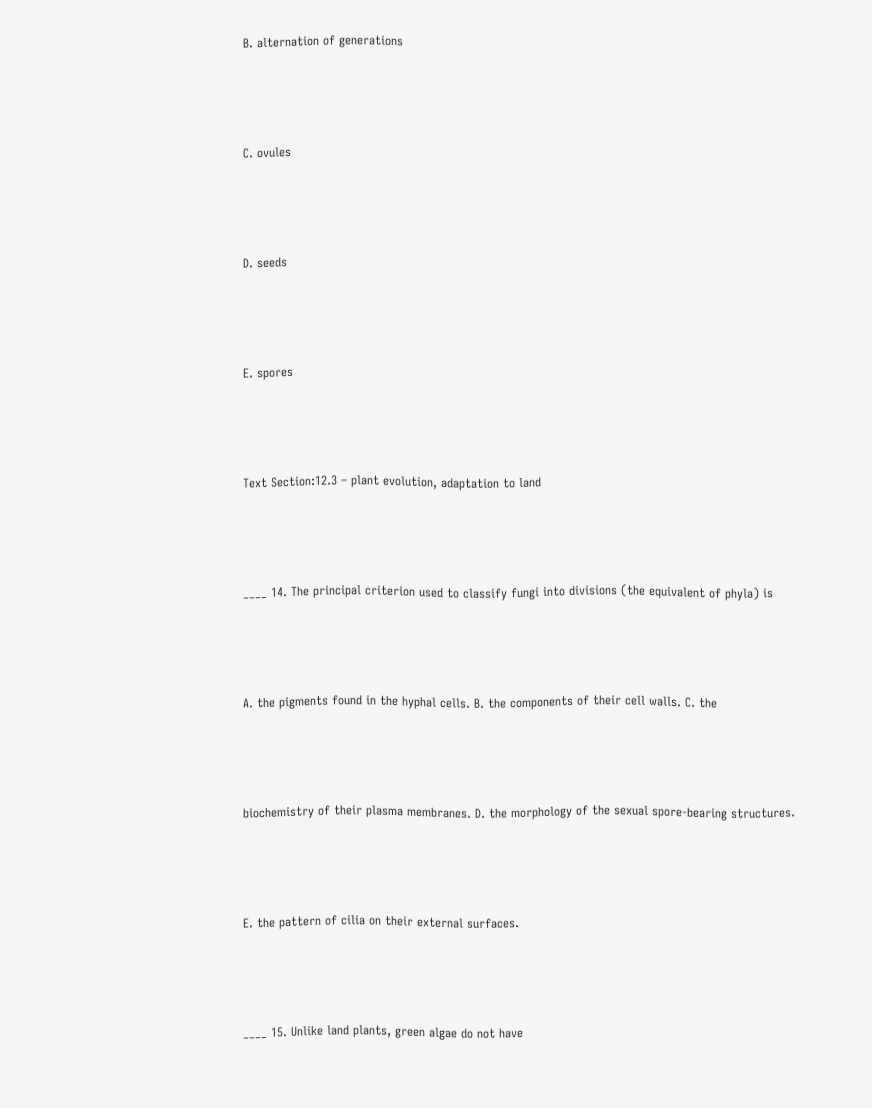B. alternation of generations




C. ovules




D. seeds




E. spores




Text Section:12.3 – plant evolution, adaptation to land




____ 14. The principal criterion used to classify fungi into divisions (the equivalent of phyla) is




A. the pigments found in the hyphal cells. B. the components of their cell walls. C. the




biochemistry of their plasma membranes. D. the morphology of the sexual spore-bearing structures.




E. the pattern of cilia on their external surfaces.




____ 15. Unlike land plants, green algae do not have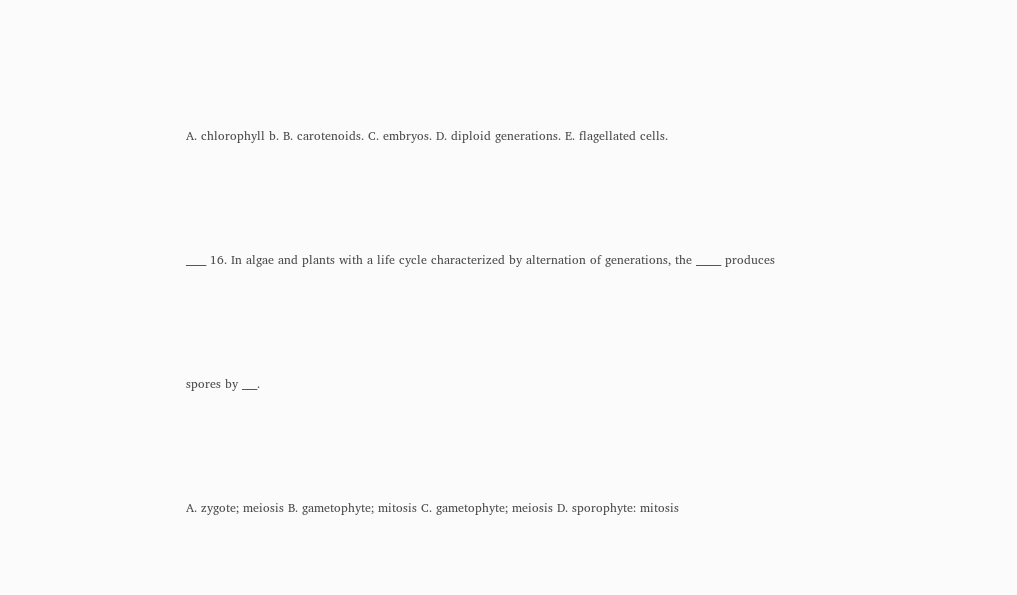A. chlorophyll b. B. carotenoids. C. embryos. D. diploid generations. E. flagellated cells.




____ 16. In algae and plants with a life cycle characterized by alternation of generations, the _____ produces




spores by ___.




A. zygote; meiosis B. gametophyte; mitosis C. gametophyte; meiosis D. sporophyte: mitosis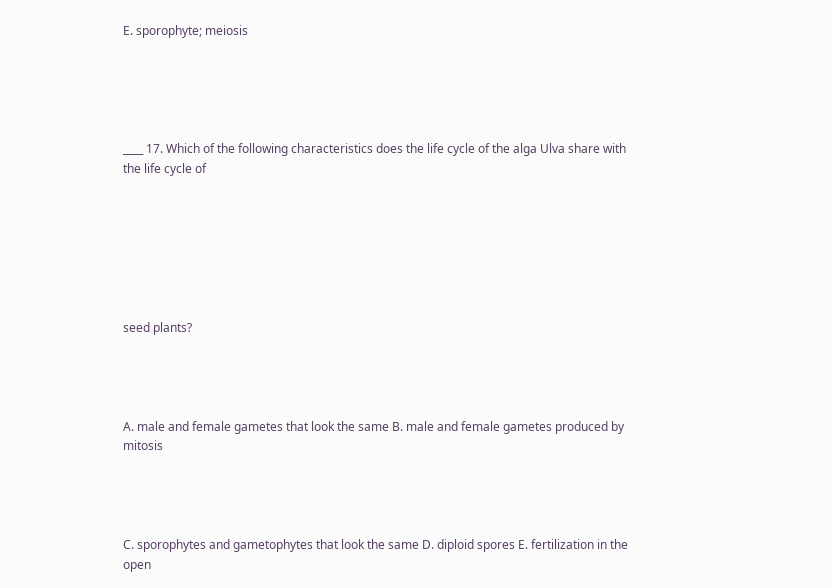E. sporophyte; meiosis





____ 17. Which of the following characteristics does the life cycle of the alga Ulva share with the life cycle of







seed plants?




A. male and female gametes that look the same B. male and female gametes produced by mitosis




C. sporophytes and gametophytes that look the same D. diploid spores E. fertilization in the open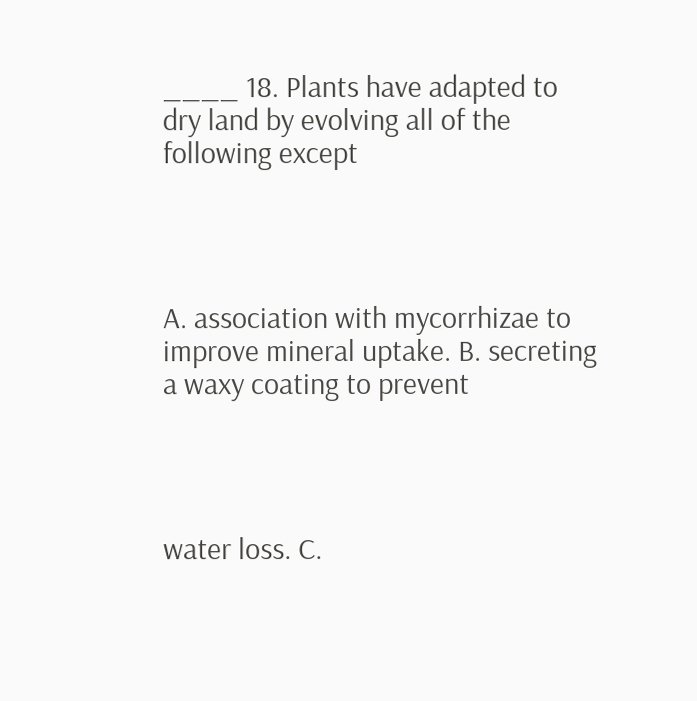____ 18. Plants have adapted to dry land by evolving all of the following except




A. association with mycorrhizae to improve mineral uptake. B. secreting a waxy coating to prevent




water loss. C.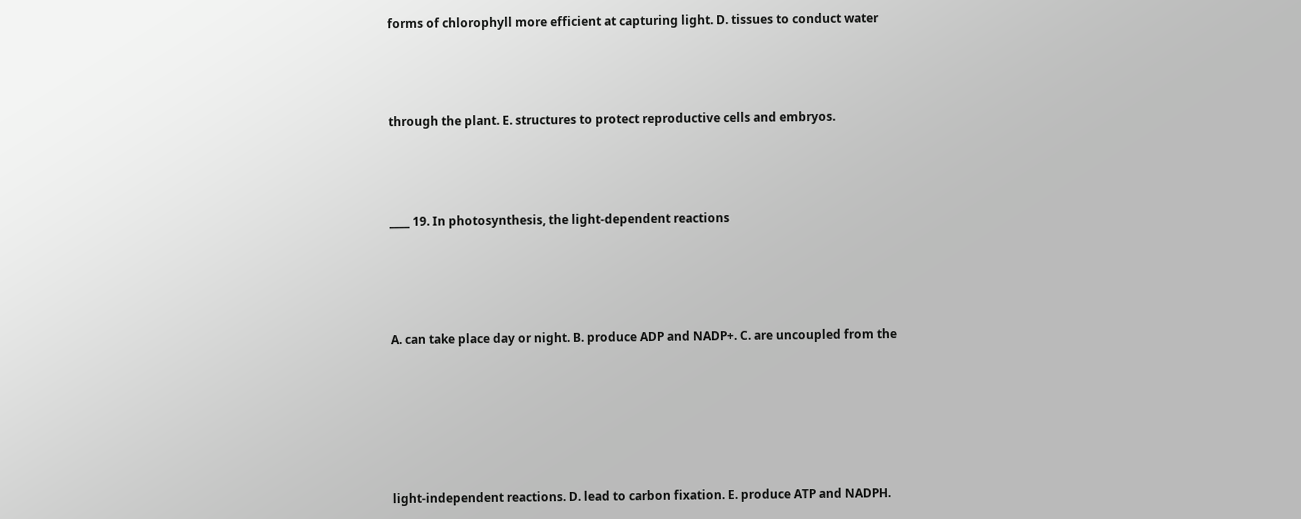forms of chlorophyll more efficient at capturing light. D. tissues to conduct water




through the plant. E. structures to protect reproductive cells and embryos.




____ 19. In photosynthesis, the light-dependent reactions





A. can take place day or night. B. produce ADP and NADP+. C. are uncoupled from the







light-independent reactions. D. lead to carbon fixation. E. produce ATP and NADPH.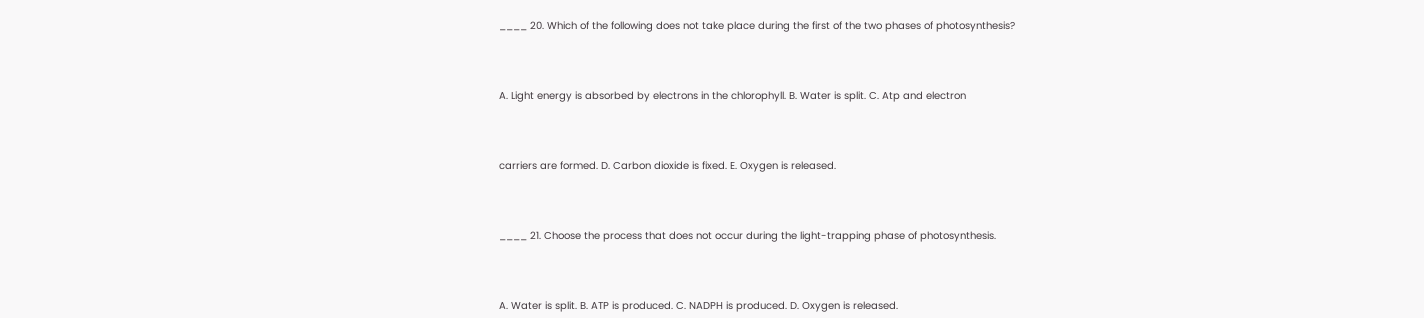____ 20. Which of the following does not take place during the first of the two phases of photosynthesis?




A. Light energy is absorbed by electrons in the chlorophyll. B. Water is split. C. Atp and electron




carriers are formed. D. Carbon dioxide is fixed. E. Oxygen is released.




____ 21. Choose the process that does not occur during the light-trapping phase of photosynthesis.




A. Water is split. B. ATP is produced. C. NADPH is produced. D. Oxygen is released.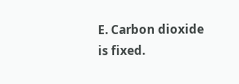E. Carbon dioxide is fixed.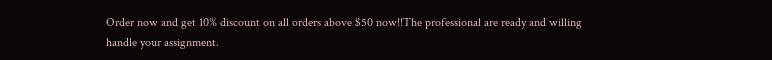Order now and get 10% discount on all orders above $50 now!!The professional are ready and willing handle your assignment.